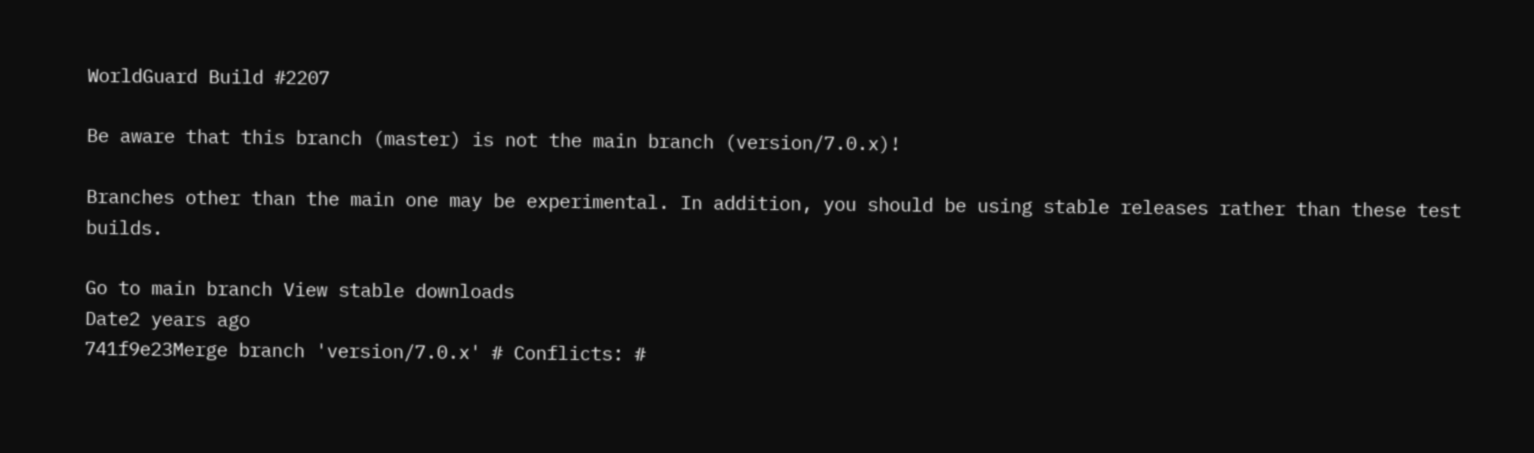WorldGuard Build #2207

Be aware that this branch (master) is not the main branch (version/7.0.x)!

Branches other than the main one may be experimental. In addition, you should be using stable releases rather than these test builds.

Go to main branch View stable downloads
Date2 years ago
741f9e23Merge branch 'version/7.0.x' # Conflicts: #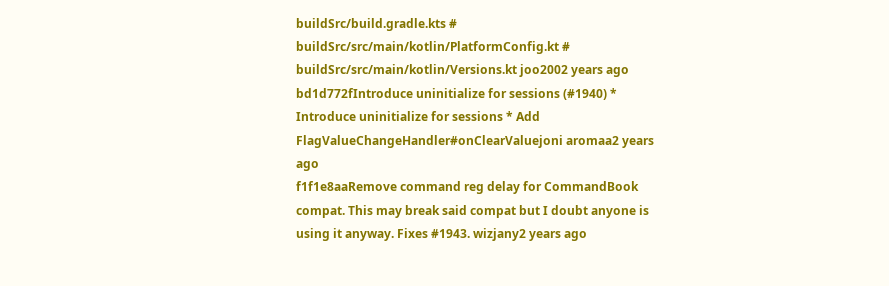buildSrc/build.gradle.kts # buildSrc/src/main/kotlin/PlatformConfig.kt # buildSrc/src/main/kotlin/Versions.kt joo2002 years ago
bd1d772fIntroduce uninitialize for sessions (#1940) * Introduce uninitialize for sessions * Add FlagValueChangeHandler#onClearValuejoni aromaa2 years ago
f1f1e8aaRemove command reg delay for CommandBook compat. This may break said compat but I doubt anyone is using it anyway. Fixes #1943. wizjany2 years ago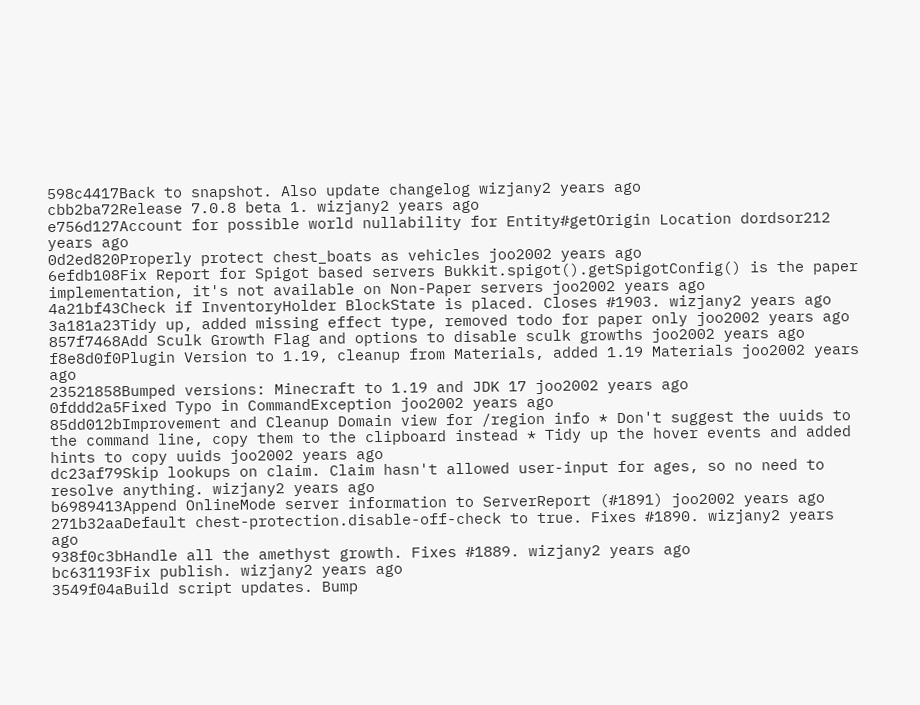598c4417Back to snapshot. Also update changelog wizjany2 years ago
cbb2ba72Release 7.0.8 beta 1. wizjany2 years ago
e756d127Account for possible world nullability for Entity#getOrigin Location dordsor212 years ago
0d2ed820Properly protect chest_boats as vehicles joo2002 years ago
6efdb108Fix Report for Spigot based servers Bukkit.spigot().getSpigotConfig() is the paper implementation, it's not available on Non-Paper servers joo2002 years ago
4a21bf43Check if InventoryHolder BlockState is placed. Closes #1903. wizjany2 years ago
3a181a23Tidy up, added missing effect type, removed todo for paper only joo2002 years ago
857f7468Add Sculk Growth Flag and options to disable sculk growths joo2002 years ago
f8e8d0f0Plugin Version to 1.19, cleanup from Materials, added 1.19 Materials joo2002 years ago
23521858Bumped versions: Minecraft to 1.19 and JDK 17 joo2002 years ago
0fddd2a5Fixed Typo in CommandException joo2002 years ago
85dd012bImprovement and Cleanup Domain view for /region info * Don't suggest the uuids to the command line, copy them to the clipboard instead * Tidy up the hover events and added hints to copy uuids joo2002 years ago
dc23af79Skip lookups on claim. Claim hasn't allowed user-input for ages, so no need to resolve anything. wizjany2 years ago
b6989413Append OnlineMode server information to ServerReport (#1891) joo2002 years ago
271b32aaDefault chest-protection.disable-off-check to true. Fixes #1890. wizjany2 years ago
938f0c3bHandle all the amethyst growth. Fixes #1889. wizjany2 years ago
bc631193Fix publish. wizjany2 years ago
3549f04aBuild script updates. Bump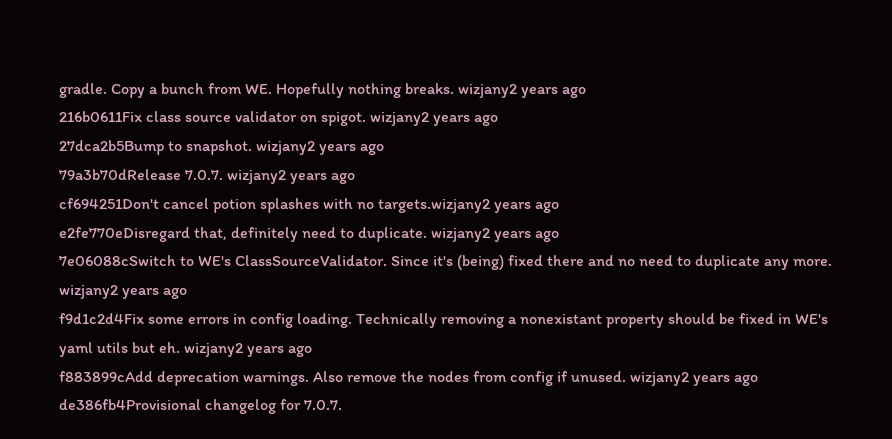gradle. Copy a bunch from WE. Hopefully nothing breaks. wizjany2 years ago
216b0611Fix class source validator on spigot. wizjany2 years ago
27dca2b5Bump to snapshot. wizjany2 years ago
79a3b70dRelease 7.0.7. wizjany2 years ago
cf694251Don't cancel potion splashes with no targets.wizjany2 years ago
e2fe770eDisregard that, definitely need to duplicate. wizjany2 years ago
7e06088cSwitch to WE's ClassSourceValidator. Since it's (being) fixed there and no need to duplicate any more. wizjany2 years ago
f9d1c2d4Fix some errors in config loading. Technically removing a nonexistant property should be fixed in WE's yaml utils but eh. wizjany2 years ago
f883899cAdd deprecation warnings. Also remove the nodes from config if unused. wizjany2 years ago
de386fb4Provisional changelog for 7.0.7.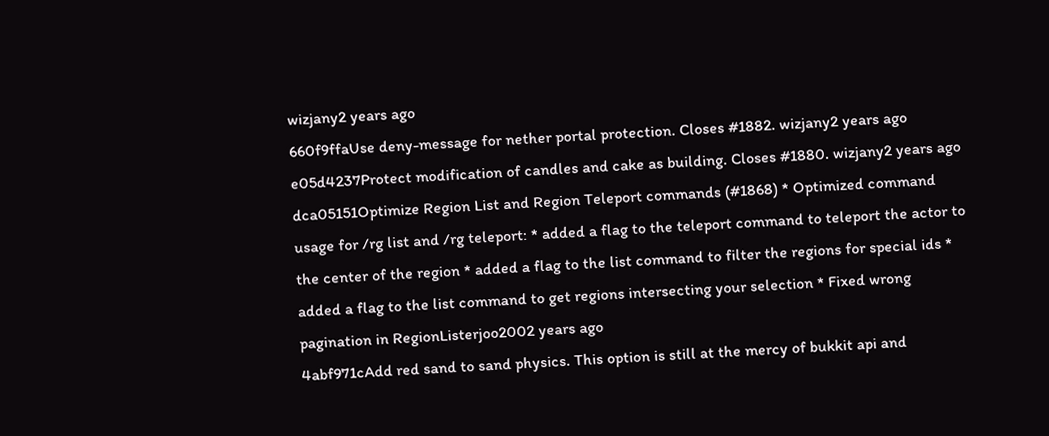wizjany2 years ago
660f9ffaUse deny-message for nether portal protection. Closes #1882. wizjany2 years ago
e05d4237Protect modification of candles and cake as building. Closes #1880. wizjany2 years ago
dca05151Optimize Region List and Region Teleport commands (#1868) * Optimized command usage for /rg list and /rg teleport: * added a flag to the teleport command to teleport the actor to the center of the region * added a flag to the list command to filter the regions for special ids * added a flag to the list command to get regions intersecting your selection * Fixed wrong pagination in RegionListerjoo2002 years ago
4abf971cAdd red sand to sand physics. This option is still at the mercy of bukkit api and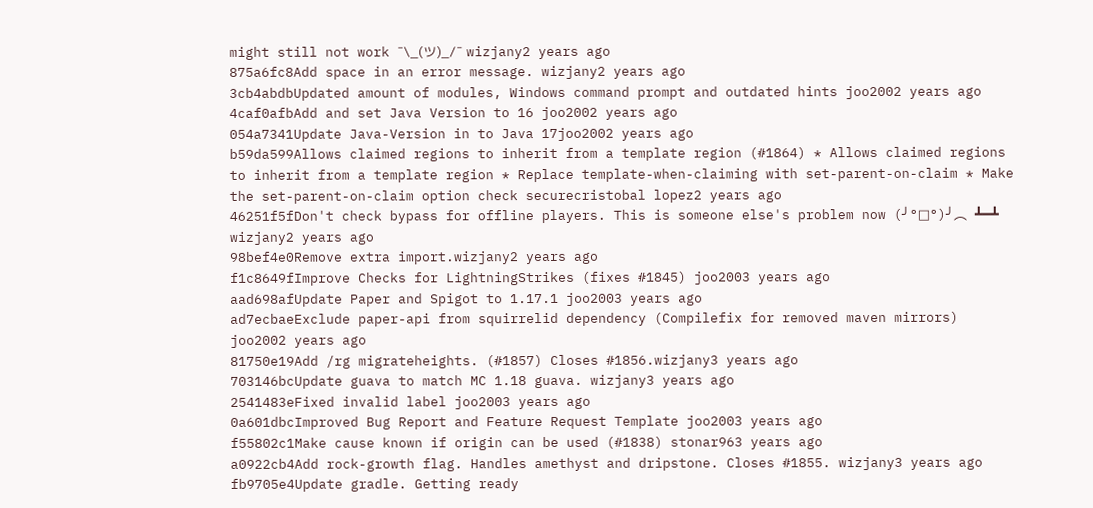might still not work ¯\_(ツ)_/¯ wizjany2 years ago
875a6fc8Add space in an error message. wizjany2 years ago
3cb4abdbUpdated amount of modules, Windows command prompt and outdated hints joo2002 years ago
4caf0afbAdd and set Java Version to 16 joo2002 years ago
054a7341Update Java-Version in to Java 17joo2002 years ago
b59da599Allows claimed regions to inherit from a template region (#1864) * Allows claimed regions to inherit from a template region * Replace template-when-claiming with set-parent-on-claim * Make the set-parent-on-claim option check securecristobal lopez2 years ago
46251f5fDon't check bypass for offline players. This is someone else's problem now (╯°□°)╯︵ ┻━┻ wizjany2 years ago
98bef4e0Remove extra import.wizjany2 years ago
f1c8649fImprove Checks for LightningStrikes (fixes #1845) joo2003 years ago
aad698afUpdate Paper and Spigot to 1.17.1 joo2003 years ago
ad7ecbaeExclude paper-api from squirrelid dependency (Compilefix for removed maven mirrors) joo2002 years ago
81750e19Add /rg migrateheights. (#1857) Closes #1856.wizjany3 years ago
703146bcUpdate guava to match MC 1.18 guava. wizjany3 years ago
2541483eFixed invalid label joo2003 years ago
0a601dbcImproved Bug Report and Feature Request Template joo2003 years ago
f55802c1Make cause known if origin can be used (#1838) stonar963 years ago
a0922cb4Add rock-growth flag. Handles amethyst and dripstone. Closes #1855. wizjany3 years ago
fb9705e4Update gradle. Getting ready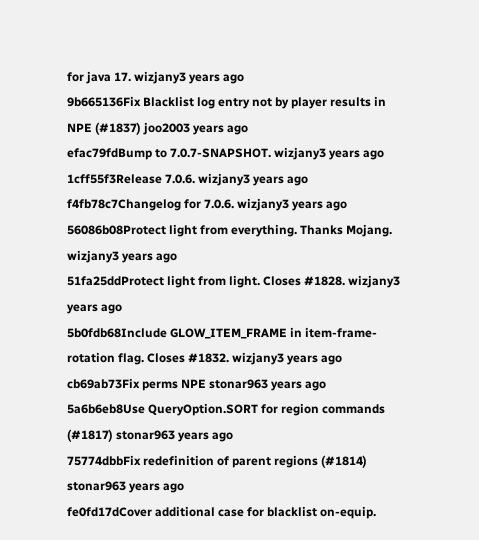for java 17. wizjany3 years ago
9b665136Fix Blacklist log entry not by player results in NPE (#1837) joo2003 years ago
efac79fdBump to 7.0.7-SNAPSHOT. wizjany3 years ago
1cff55f3Release 7.0.6. wizjany3 years ago
f4fb78c7Changelog for 7.0.6. wizjany3 years ago
56086b08Protect light from everything. Thanks Mojang. wizjany3 years ago
51fa25ddProtect light from light. Closes #1828. wizjany3 years ago
5b0fdb68Include GLOW_ITEM_FRAME in item-frame-rotation flag. Closes #1832. wizjany3 years ago
cb69ab73Fix perms NPE stonar963 years ago
5a6b6eb8Use QueryOption.SORT for region commands (#1817) stonar963 years ago
75774dbbFix redefinition of parent regions (#1814) stonar963 years ago
fe0fd17dCover additional case for blacklist on-equip.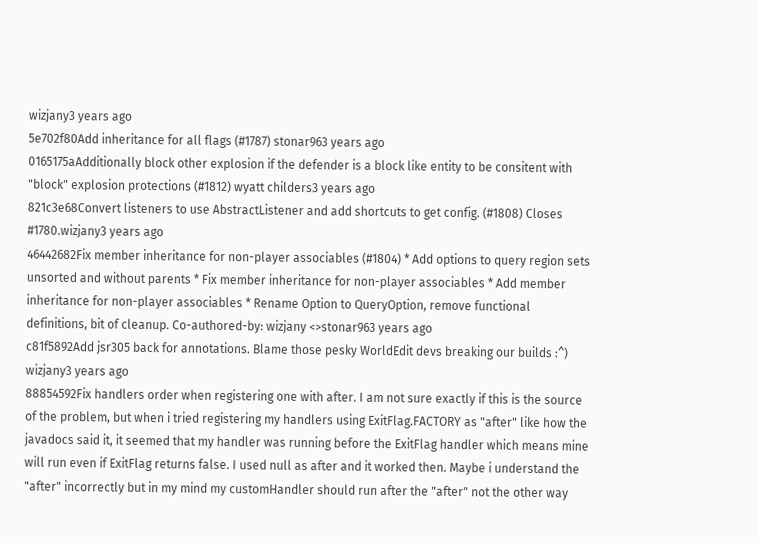wizjany3 years ago
5e702f80Add inheritance for all flags (#1787) stonar963 years ago
0165175aAdditionally block other explosion if the defender is a block like entity to be consitent with "block" explosion protections (#1812) wyatt childers3 years ago
821c3e68Convert listeners to use AbstractListener and add shortcuts to get config. (#1808) Closes #1780.wizjany3 years ago
46442682Fix member inheritance for non-player associables (#1804) * Add options to query region sets unsorted and without parents * Fix member inheritance for non-player associables * Add member inheritance for non-player associables * Rename Option to QueryOption, remove functional definitions, bit of cleanup. Co-authored-by: wizjany <>stonar963 years ago
c81f5892Add jsr305 back for annotations. Blame those pesky WorldEdit devs breaking our builds :^) wizjany3 years ago
88854592Fix handlers order when registering one with after. I am not sure exactly if this is the source of the problem, but when i tried registering my handlers using ExitFlag.FACTORY as "after" like how the javadocs said it, it seemed that my handler was running before the ExitFlag handler which means mine will run even if ExitFlag returns false. I used null as after and it worked then. Maybe i understand the "after" incorrectly but in my mind my customHandler should run after the "after" not the other way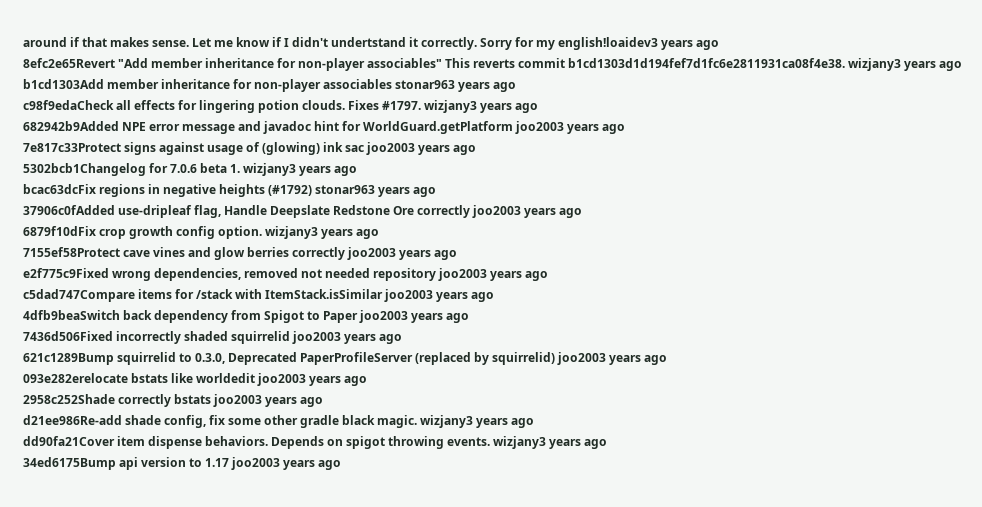around if that makes sense. Let me know if I didn't undertstand it correctly. Sorry for my english!loaidev3 years ago
8efc2e65Revert "Add member inheritance for non-player associables" This reverts commit b1cd1303d1d194fef7d1fc6e2811931ca08f4e38. wizjany3 years ago
b1cd1303Add member inheritance for non-player associables stonar963 years ago
c98f9edaCheck all effects for lingering potion clouds. Fixes #1797. wizjany3 years ago
682942b9Added NPE error message and javadoc hint for WorldGuard.getPlatform joo2003 years ago
7e817c33Protect signs against usage of (glowing) ink sac joo2003 years ago
5302bcb1Changelog for 7.0.6 beta 1. wizjany3 years ago
bcac63dcFix regions in negative heights (#1792) stonar963 years ago
37906c0fAdded use-dripleaf flag, Handle Deepslate Redstone Ore correctly joo2003 years ago
6879f10dFix crop growth config option. wizjany3 years ago
7155ef58Protect cave vines and glow berries correctly joo2003 years ago
e2f775c9Fixed wrong dependencies, removed not needed repository joo2003 years ago
c5dad747Compare items for /stack with ItemStack.isSimilar joo2003 years ago
4dfb9beaSwitch back dependency from Spigot to Paper joo2003 years ago
7436d506Fixed incorrectly shaded squirrelid joo2003 years ago
621c1289Bump squirrelid to 0.3.0, Deprecated PaperProfileServer (replaced by squirrelid) joo2003 years ago
093e282erelocate bstats like worldedit joo2003 years ago
2958c252Shade correctly bstats joo2003 years ago
d21ee986Re-add shade config, fix some other gradle black magic. wizjany3 years ago
dd90fa21Cover item dispense behaviors. Depends on spigot throwing events. wizjany3 years ago
34ed6175Bump api version to 1.17 joo2003 years ago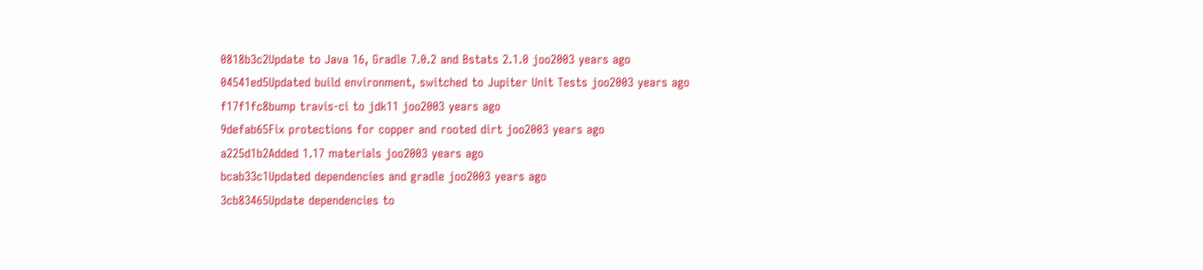0818b3c2Update to Java 16, Gradle 7.0.2 and Bstats 2.1.0 joo2003 years ago
04541ed5Updated build environment, switched to Jupiter Unit Tests joo2003 years ago
f17f1fc8bump travis-ci to jdk11 joo2003 years ago
9defab65Fix protections for copper and rooted dirt joo2003 years ago
a225d1b2Added 1.17 materials joo2003 years ago
bcab33c1Updated dependencies and gradle joo2003 years ago
3cb83465Update dependencies to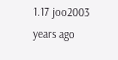1.17 joo2003 years ago